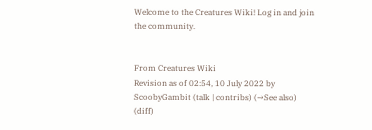Welcome to the Creatures Wiki! Log in and join the community.


From Creatures Wiki
Revision as of 02:54, 10 July 2022 by ScoobyGambit (talk | contribs) (→See also)
(diff)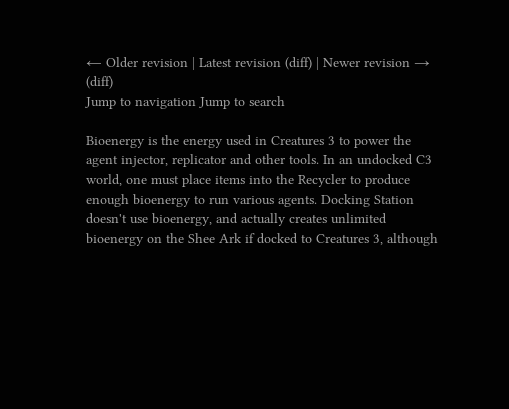← Older revision | Latest revision (diff) | Newer revision → (diff)
Jump to navigation Jump to search

Bioenergy is the energy used in Creatures 3 to power the agent injector, replicator and other tools. In an undocked C3 world, one must place items into the Recycler to produce enough bioenergy to run various agents. Docking Station doesn't use bioenergy, and actually creates unlimited bioenergy on the Shee Ark if docked to Creatures 3, although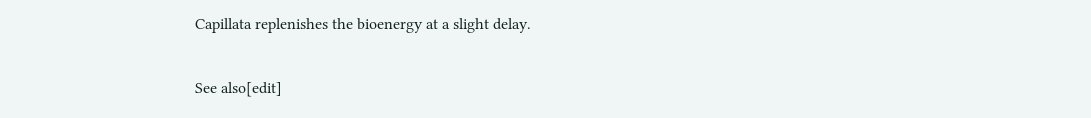Capillata replenishes the bioenergy at a slight delay.

See also[edit]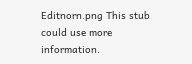Editnorn.png This stub could use more information.